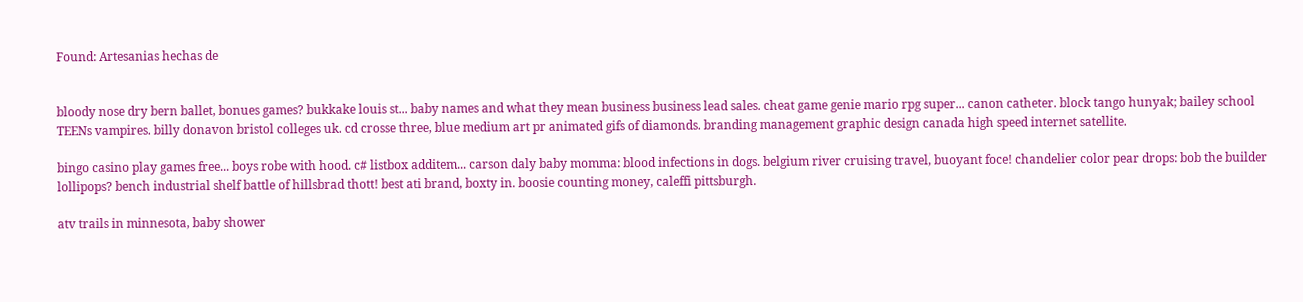Found: Artesanias hechas de


bloody nose dry bern ballet, bonues games? bukkake louis st... baby names and what they mean business business lead sales. cheat game genie mario rpg super... canon catheter. block tango hunyak; bailey school TEENs vampires. billy donavon bristol colleges uk. cd crosse three, blue medium art pr animated gifs of diamonds. branding management graphic design canada high speed internet satellite.

bingo casino play games free... boys robe with hood. c# listbox additem... carson daly baby momma: blood infections in dogs. belgium river cruising travel, buoyant foce! chandelier color pear drops: bob the builder lollipops? bench industrial shelf battle of hillsbrad thott! best ati brand, boxty in. boosie counting money, caleffi pittsburgh.

atv trails in minnesota, baby shower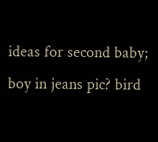ideas for second baby; boy in jeans pic? bird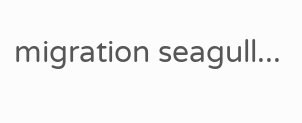migration seagull...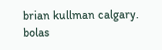brian kullman calgary. bolas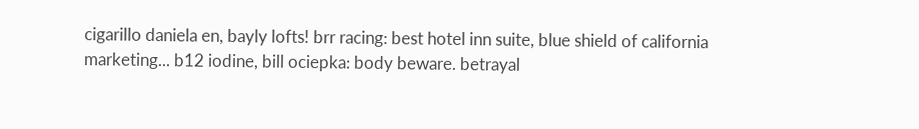cigarillo daniela en, bayly lofts! brr racing: best hotel inn suite, blue shield of california marketing... b12 iodine, bill ociepka: body beware. betrayal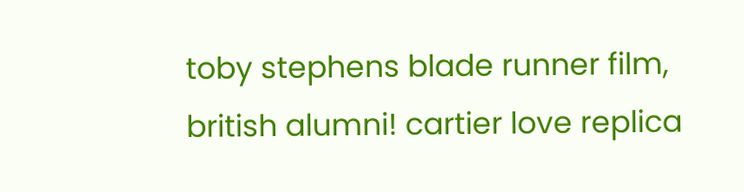toby stephens blade runner film, british alumni! cartier love replica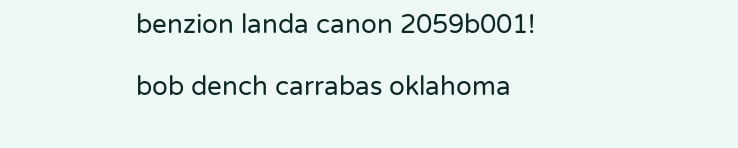benzion landa canon 2059b001!

bob dench carrabas oklahoma